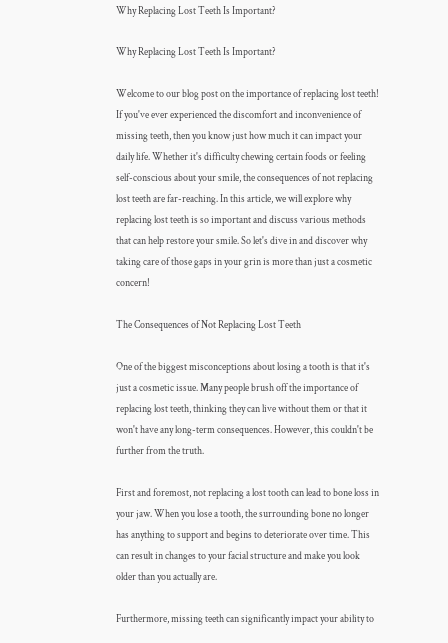Why Replacing Lost Teeth Is Important?

Why Replacing Lost Teeth Is Important?

Welcome to our blog post on the importance of replacing lost teeth! If you've ever experienced the discomfort and inconvenience of missing teeth, then you know just how much it can impact your daily life. Whether it's difficulty chewing certain foods or feeling self-conscious about your smile, the consequences of not replacing lost teeth are far-reaching. In this article, we will explore why replacing lost teeth is so important and discuss various methods that can help restore your smile. So let's dive in and discover why taking care of those gaps in your grin is more than just a cosmetic concern!

The Consequences of Not Replacing Lost Teeth

One of the biggest misconceptions about losing a tooth is that it's just a cosmetic issue. Many people brush off the importance of replacing lost teeth, thinking they can live without them or that it won't have any long-term consequences. However, this couldn't be further from the truth.

First and foremost, not replacing a lost tooth can lead to bone loss in your jaw. When you lose a tooth, the surrounding bone no longer has anything to support and begins to deteriorate over time. This can result in changes to your facial structure and make you look older than you actually are.

Furthermore, missing teeth can significantly impact your ability to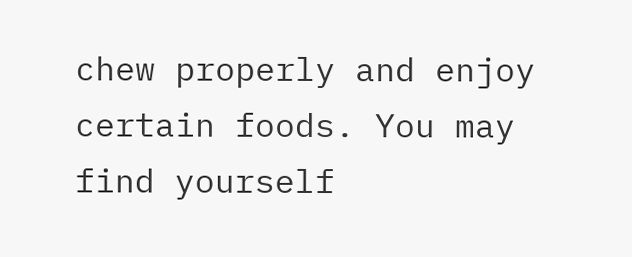chew properly and enjoy certain foods. You may find yourself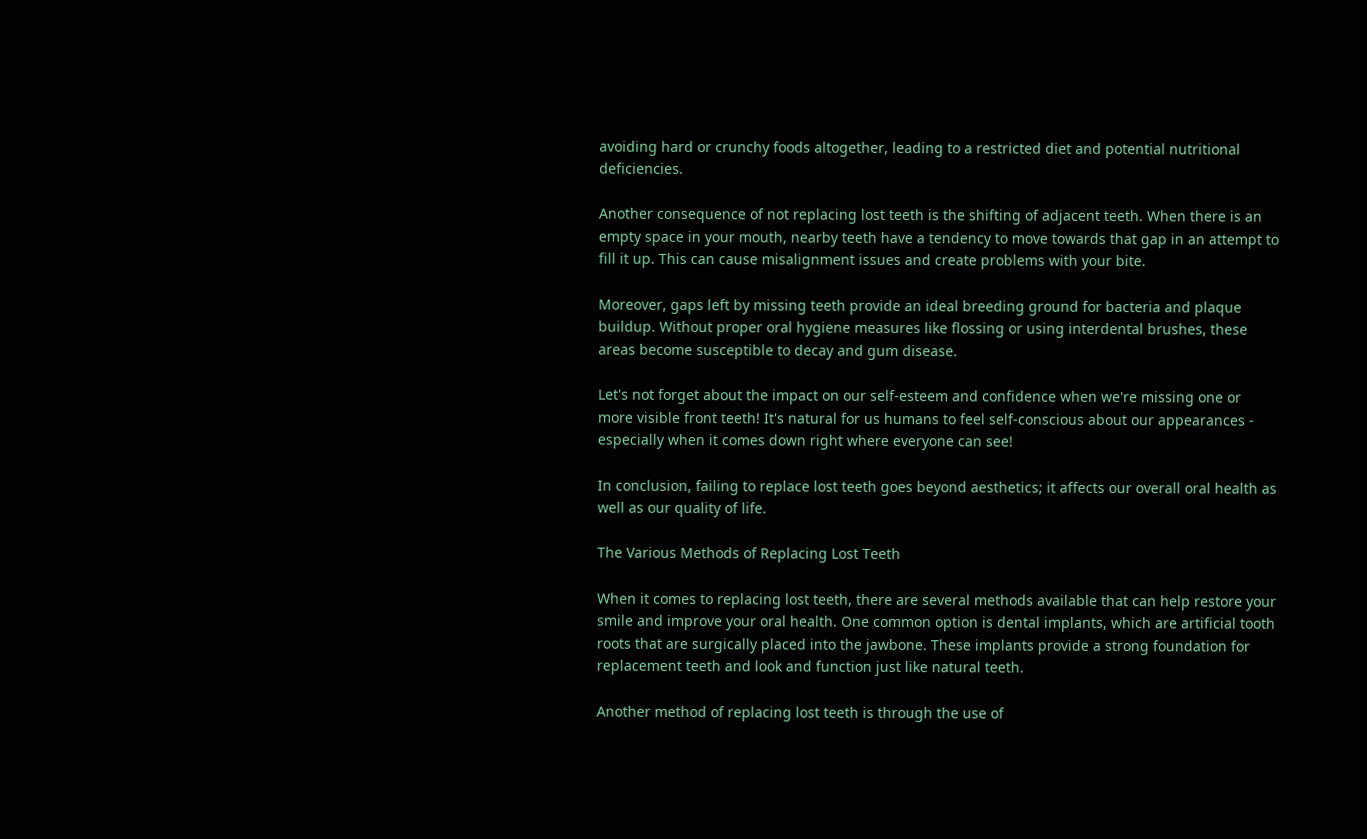avoiding hard or crunchy foods altogether, leading to a restricted diet and potential nutritional deficiencies.

Another consequence of not replacing lost teeth is the shifting of adjacent teeth. When there is an empty space in your mouth, nearby teeth have a tendency to move towards that gap in an attempt to fill it up. This can cause misalignment issues and create problems with your bite.

Moreover, gaps left by missing teeth provide an ideal breeding ground for bacteria and plaque buildup. Without proper oral hygiene measures like flossing or using interdental brushes, these areas become susceptible to decay and gum disease.

Let's not forget about the impact on our self-esteem and confidence when we're missing one or more visible front teeth! It's natural for us humans to feel self-conscious about our appearances - especially when it comes down right where everyone can see!

In conclusion, failing to replace lost teeth goes beyond aesthetics; it affects our overall oral health as well as our quality of life.

The Various Methods of Replacing Lost Teeth

When it comes to replacing lost teeth, there are several methods available that can help restore your smile and improve your oral health. One common option is dental implants, which are artificial tooth roots that are surgically placed into the jawbone. These implants provide a strong foundation for replacement teeth and look and function just like natural teeth.

Another method of replacing lost teeth is through the use of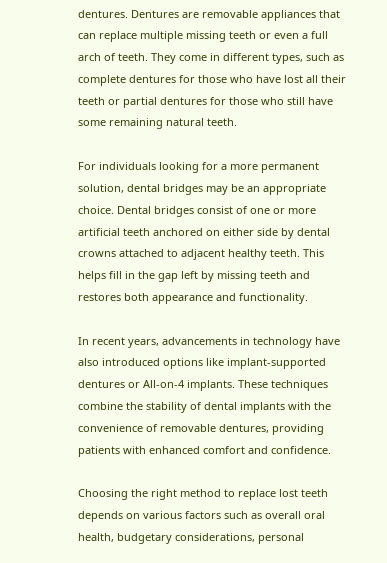dentures. Dentures are removable appliances that can replace multiple missing teeth or even a full arch of teeth. They come in different types, such as complete dentures for those who have lost all their teeth or partial dentures for those who still have some remaining natural teeth.

For individuals looking for a more permanent solution, dental bridges may be an appropriate choice. Dental bridges consist of one or more artificial teeth anchored on either side by dental crowns attached to adjacent healthy teeth. This helps fill in the gap left by missing teeth and restores both appearance and functionality.

In recent years, advancements in technology have also introduced options like implant-supported dentures or All-on-4 implants. These techniques combine the stability of dental implants with the convenience of removable dentures, providing patients with enhanced comfort and confidence.

Choosing the right method to replace lost teeth depends on various factors such as overall oral health, budgetary considerations, personal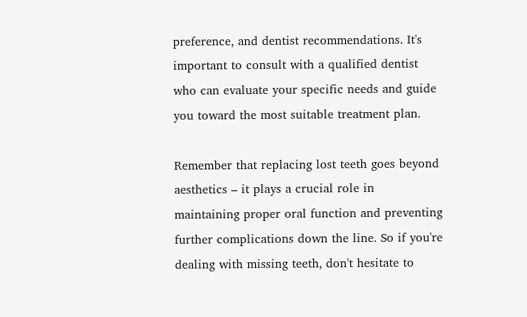preference, and dentist recommendations. It's important to consult with a qualified dentist who can evaluate your specific needs and guide you toward the most suitable treatment plan.

Remember that replacing lost teeth goes beyond aesthetics – it plays a crucial role in maintaining proper oral function and preventing further complications down the line. So if you're dealing with missing teeth, don't hesitate to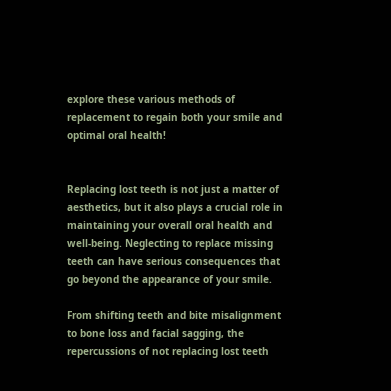explore these various methods of replacement to regain both your smile and optimal oral health!


Replacing lost teeth is not just a matter of aesthetics, but it also plays a crucial role in maintaining your overall oral health and well-being. Neglecting to replace missing teeth can have serious consequences that go beyond the appearance of your smile.

From shifting teeth and bite misalignment to bone loss and facial sagging, the repercussions of not replacing lost teeth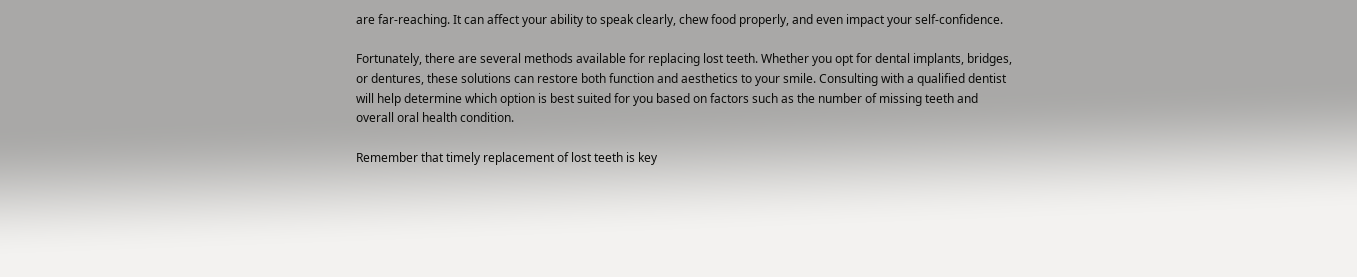are far-reaching. It can affect your ability to speak clearly, chew food properly, and even impact your self-confidence.

Fortunately, there are several methods available for replacing lost teeth. Whether you opt for dental implants, bridges, or dentures, these solutions can restore both function and aesthetics to your smile. Consulting with a qualified dentist will help determine which option is best suited for you based on factors such as the number of missing teeth and overall oral health condition.

Remember that timely replacement of lost teeth is key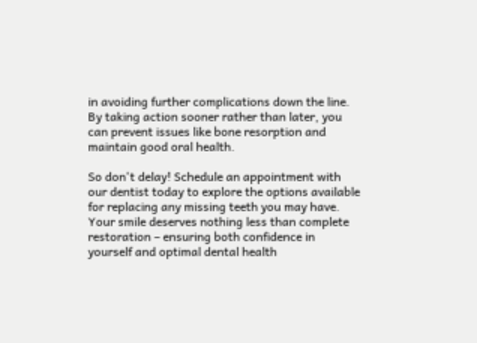in avoiding further complications down the line. By taking action sooner rather than later, you can prevent issues like bone resorption and maintain good oral health.

So don't delay! Schedule an appointment with our dentist today to explore the options available for replacing any missing teeth you may have. Your smile deserves nothing less than complete restoration – ensuring both confidence in yourself and optimal dental health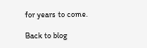for years to come.

Back to blog